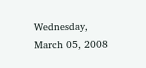Wednesday, March 05, 2008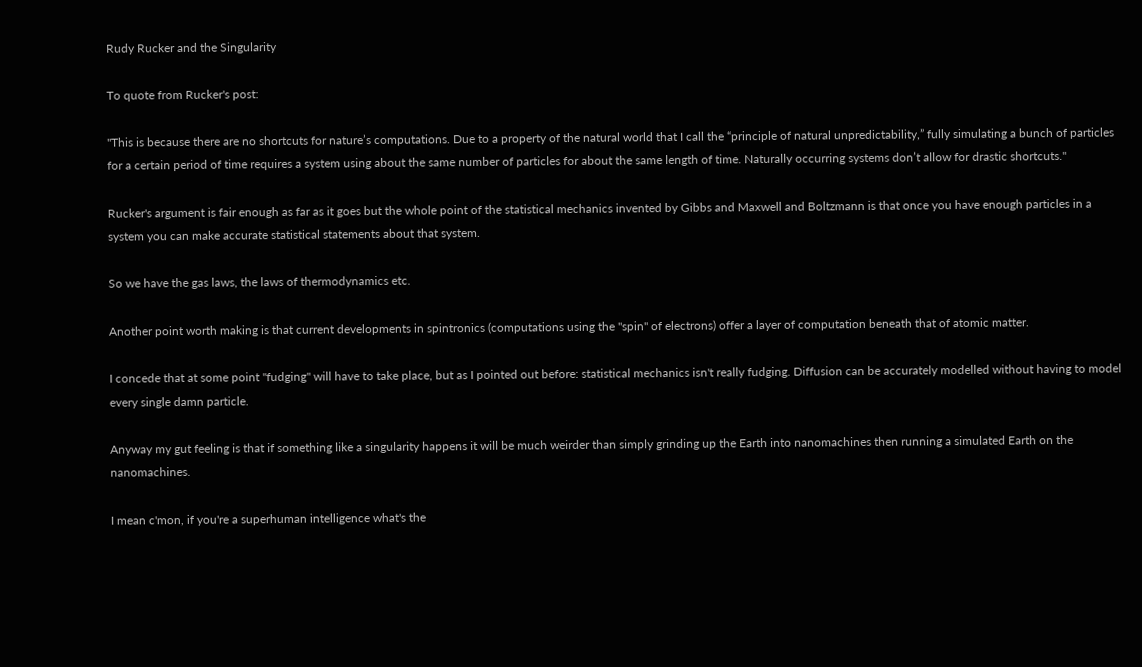Rudy Rucker and the Singularity

To quote from Rucker's post:

"This is because there are no shortcuts for nature’s computations. Due to a property of the natural world that I call the “principle of natural unpredictability,” fully simulating a bunch of particles for a certain period of time requires a system using about the same number of particles for about the same length of time. Naturally occurring systems don’t allow for drastic shortcuts."

Rucker's argument is fair enough as far as it goes but the whole point of the statistical mechanics invented by Gibbs and Maxwell and Boltzmann is that once you have enough particles in a system you can make accurate statistical statements about that system.

So we have the gas laws, the laws of thermodynamics etc.

Another point worth making is that current developments in spintronics (computations using the "spin" of electrons) offer a layer of computation beneath that of atomic matter.

I concede that at some point "fudging" will have to take place, but as I pointed out before: statistical mechanics isn't really fudging. Diffusion can be accurately modelled without having to model every single damn particle.

Anyway my gut feeling is that if something like a singularity happens it will be much weirder than simply grinding up the Earth into nanomachines then running a simulated Earth on the nanomachines.

I mean c'mon, if you're a superhuman intelligence what's the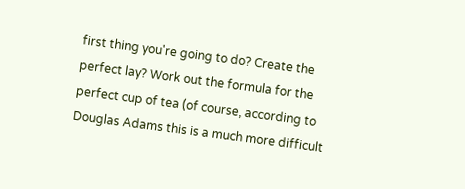first thing you're going to do? Create the perfect lay? Work out the formula for the perfect cup of tea (of course, according to Douglas Adams this is a much more difficult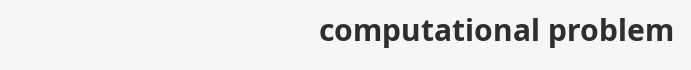computational problem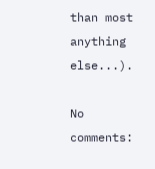than most anything else...).

No comments: